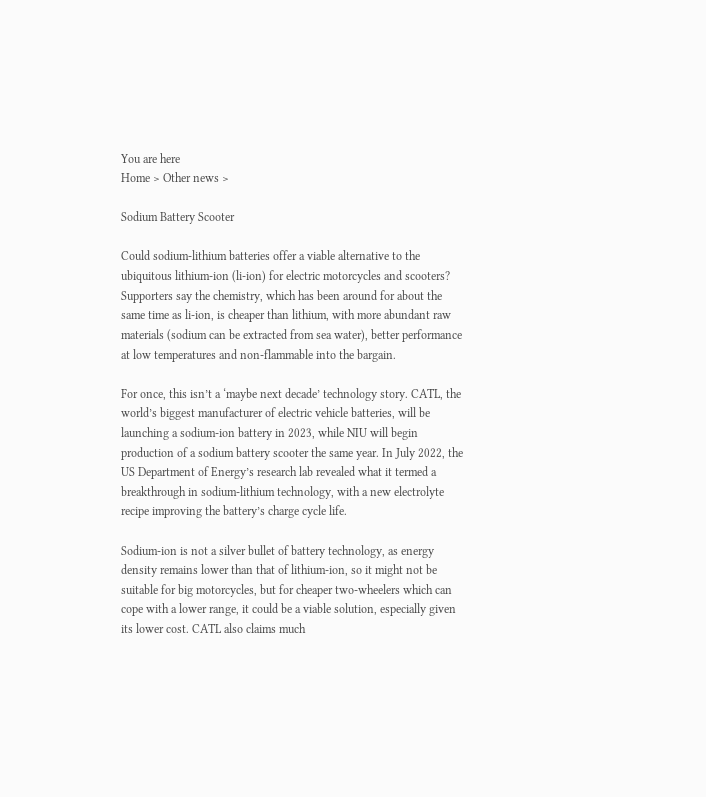You are here
Home > Other news >

Sodium Battery Scooter

Could sodium-lithium batteries offer a viable alternative to the ubiquitous lithium-ion (li-ion) for electric motorcycles and scooters? Supporters say the chemistry, which has been around for about the same time as li-ion, is cheaper than lithium, with more abundant raw materials (sodium can be extracted from sea water), better performance at low temperatures and non-flammable into the bargain.

For once, this isn’t a ‘maybe next decade’ technology story. CATL, the world’s biggest manufacturer of electric vehicle batteries, will be launching a sodium-ion battery in 2023, while NIU will begin production of a sodium battery scooter the same year. In July 2022, the US Department of Energy’s research lab revealed what it termed a breakthrough in sodium-lithium technology, with a new electrolyte recipe improving the battery’s charge cycle life.

Sodium-ion is not a silver bullet of battery technology, as energy density remains lower than that of lithium-ion, so it might not be suitable for big motorcycles, but for cheaper two-wheelers which can cope with a lower range, it could be a viable solution, especially given its lower cost. CATL also claims much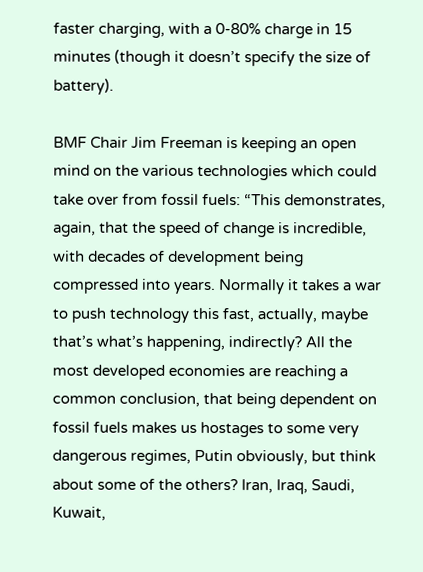faster charging, with a 0-80% charge in 15 minutes (though it doesn’t specify the size of battery).

BMF Chair Jim Freeman is keeping an open mind on the various technologies which could take over from fossil fuels: “This demonstrates, again, that the speed of change is incredible, with decades of development being compressed into years. Normally it takes a war to push technology this fast, actually, maybe that’s what’s happening, indirectly? All the most developed economies are reaching a common conclusion, that being dependent on fossil fuels makes us hostages to some very dangerous regimes, Putin obviously, but think about some of the others? Iran, Iraq, Saudi, Kuwait,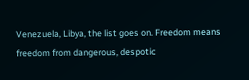Venezuela, Libya, the list goes on. Freedom means freedom from dangerous, despotic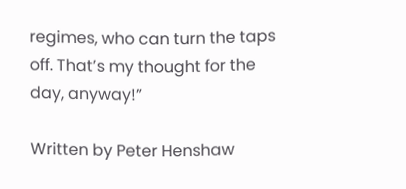regimes, who can turn the taps off. That’s my thought for the day, anyway!”

Written by Peter Henshaw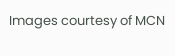Images courtesy of MCN